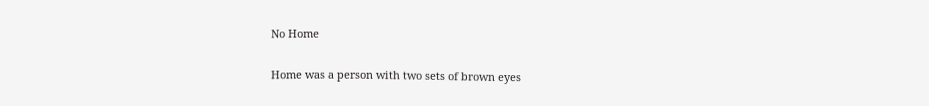No Home

Home was a person with two sets of brown eyes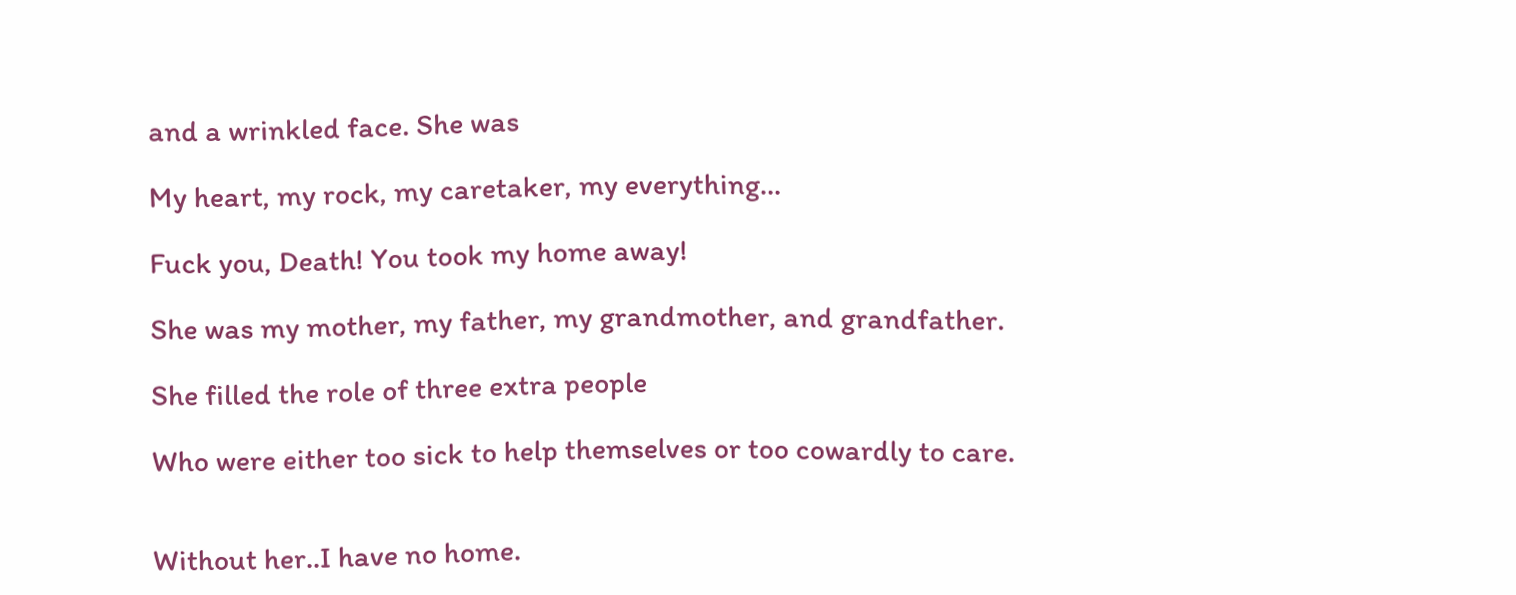and a wrinkled face. She was

My heart, my rock, my caretaker, my everything…

Fuck you, Death! You took my home away!

She was my mother, my father, my grandmother, and grandfather.

She filled the role of three extra people

Who were either too sick to help themselves or too cowardly to care.


Without her..I have no home.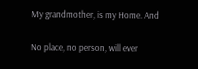My grandmother, is my Home. And

No place, no person, will ever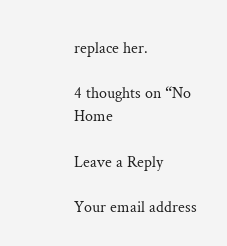replace her.

4 thoughts on “No Home

Leave a Reply

Your email address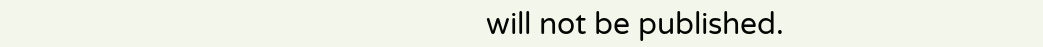will not be published.